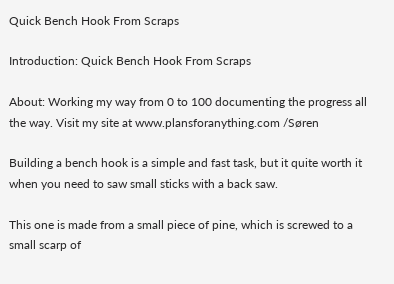Quick Bench Hook From Scraps

Introduction: Quick Bench Hook From Scraps

About: Working my way from 0 to 100 documenting the progress all the way. Visit my site at www.plansforanything.com /Søren

Building a bench hook is a simple and fast task, but it quite worth it when you need to saw small sticks with a back saw.

This one is made from a small piece of pine, which is screwed to a small scarp of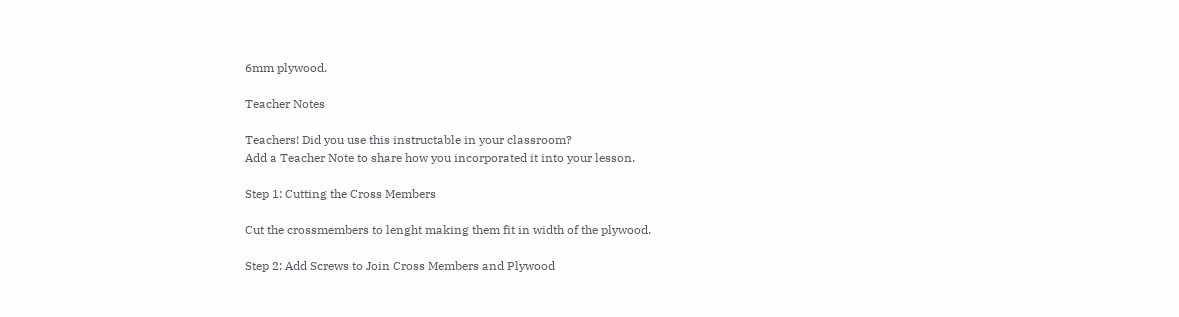6mm plywood.

Teacher Notes

Teachers! Did you use this instructable in your classroom?
Add a Teacher Note to share how you incorporated it into your lesson.

Step 1: Cutting the Cross Members

Cut the crossmembers to lenght making them fit in width of the plywood.

Step 2: Add Screws to Join Cross Members and Plywood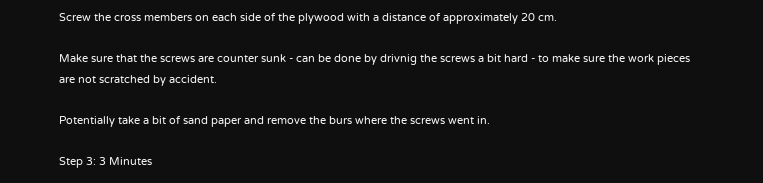Screw the cross members on each side of the plywood with a distance of approximately 20 cm.

Make sure that the screws are counter sunk - can be done by drivnig the screws a bit hard - to make sure the work pieces are not scratched by accident.

Potentially take a bit of sand paper and remove the burs where the screws went in.

Step 3: 3 Minutes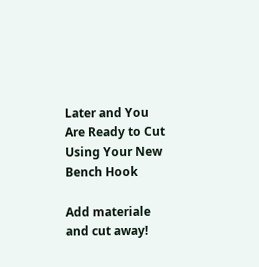Later and You Are Ready to Cut Using Your New Bench Hook

Add materiale and cut away!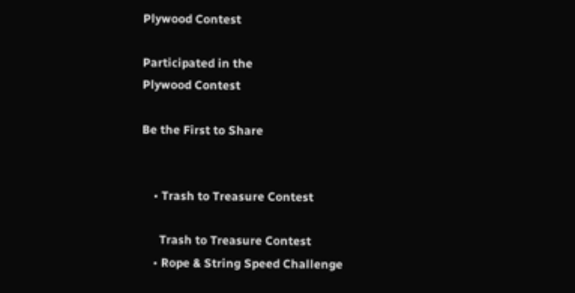Plywood Contest

Participated in the
Plywood Contest

Be the First to Share


    • Trash to Treasure Contest

      Trash to Treasure Contest
    • Rope & String Speed Challenge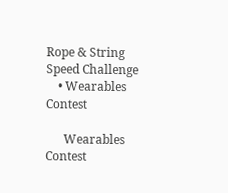Rope & String Speed Challenge
    • Wearables Contest

      Wearables Contest